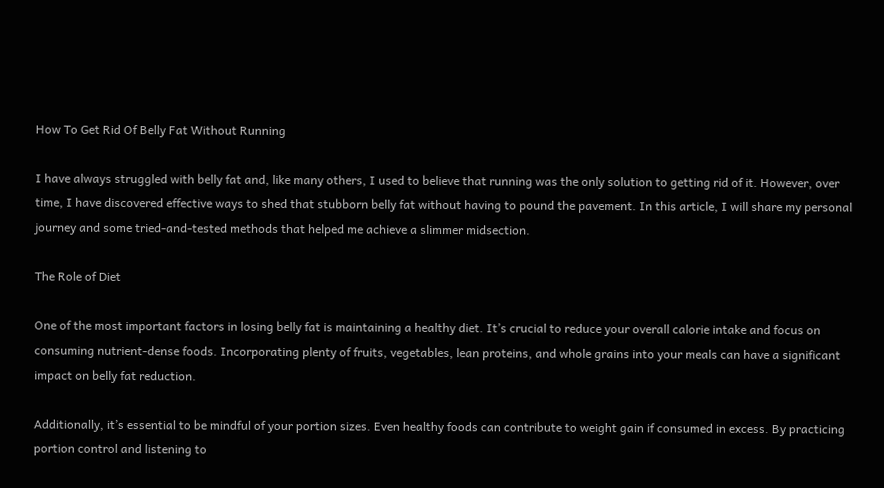How To Get Rid Of Belly Fat Without Running

I have always struggled with belly fat and, like many others, I used to believe that running was the only solution to getting rid of it. However, over time, I have discovered effective ways to shed that stubborn belly fat without having to pound the pavement. In this article, I will share my personal journey and some tried-and-tested methods that helped me achieve a slimmer midsection.

The Role of Diet

One of the most important factors in losing belly fat is maintaining a healthy diet. It’s crucial to reduce your overall calorie intake and focus on consuming nutrient-dense foods. Incorporating plenty of fruits, vegetables, lean proteins, and whole grains into your meals can have a significant impact on belly fat reduction.

Additionally, it’s essential to be mindful of your portion sizes. Even healthy foods can contribute to weight gain if consumed in excess. By practicing portion control and listening to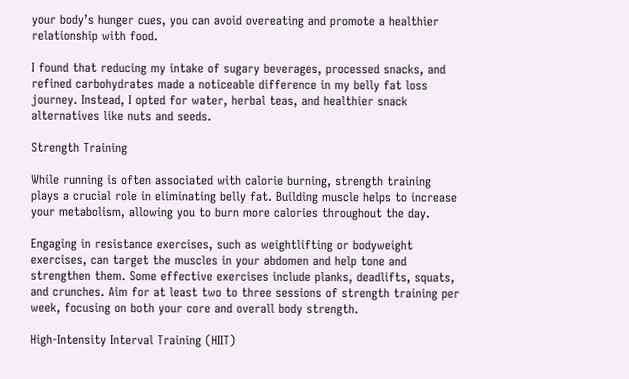your body’s hunger cues, you can avoid overeating and promote a healthier relationship with food.

I found that reducing my intake of sugary beverages, processed snacks, and refined carbohydrates made a noticeable difference in my belly fat loss journey. Instead, I opted for water, herbal teas, and healthier snack alternatives like nuts and seeds.

Strength Training

While running is often associated with calorie burning, strength training plays a crucial role in eliminating belly fat. Building muscle helps to increase your metabolism, allowing you to burn more calories throughout the day.

Engaging in resistance exercises, such as weightlifting or bodyweight exercises, can target the muscles in your abdomen and help tone and strengthen them. Some effective exercises include planks, deadlifts, squats, and crunches. Aim for at least two to three sessions of strength training per week, focusing on both your core and overall body strength.

High-Intensity Interval Training (HIIT)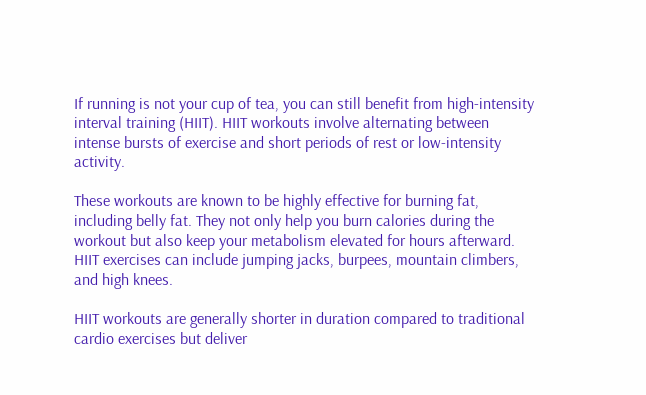If running is not your cup of tea, you can still benefit from high-intensity interval training (HIIT). HIIT workouts involve alternating between intense bursts of exercise and short periods of rest or low-intensity activity.

These workouts are known to be highly effective for burning fat, including belly fat. They not only help you burn calories during the workout but also keep your metabolism elevated for hours afterward. HIIT exercises can include jumping jacks, burpees, mountain climbers, and high knees.

HIIT workouts are generally shorter in duration compared to traditional cardio exercises but deliver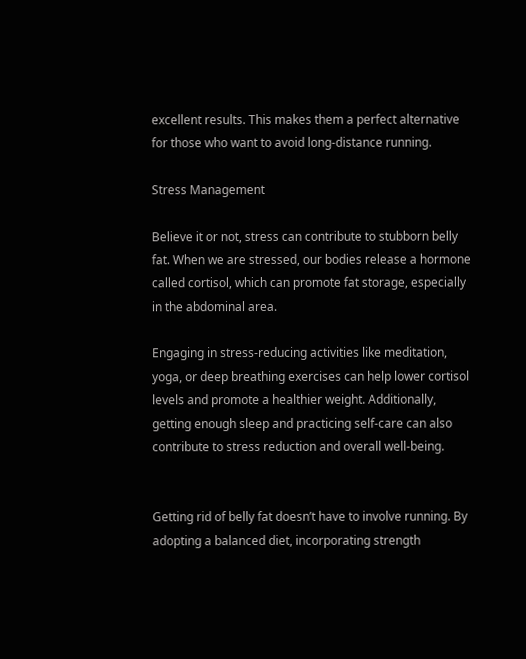excellent results. This makes them a perfect alternative for those who want to avoid long-distance running.

Stress Management

Believe it or not, stress can contribute to stubborn belly fat. When we are stressed, our bodies release a hormone called cortisol, which can promote fat storage, especially in the abdominal area.

Engaging in stress-reducing activities like meditation, yoga, or deep breathing exercises can help lower cortisol levels and promote a healthier weight. Additionally, getting enough sleep and practicing self-care can also contribute to stress reduction and overall well-being.


Getting rid of belly fat doesn’t have to involve running. By adopting a balanced diet, incorporating strength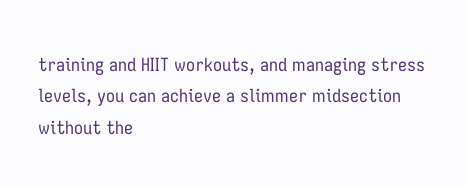training and HIIT workouts, and managing stress levels, you can achieve a slimmer midsection without the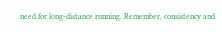need for long-distance running. Remember, consistency and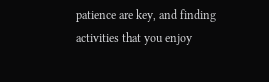patience are key, and finding activities that you enjoy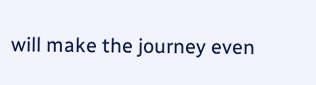will make the journey even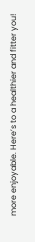more enjoyable. Here’s to a healthier and fitter you!